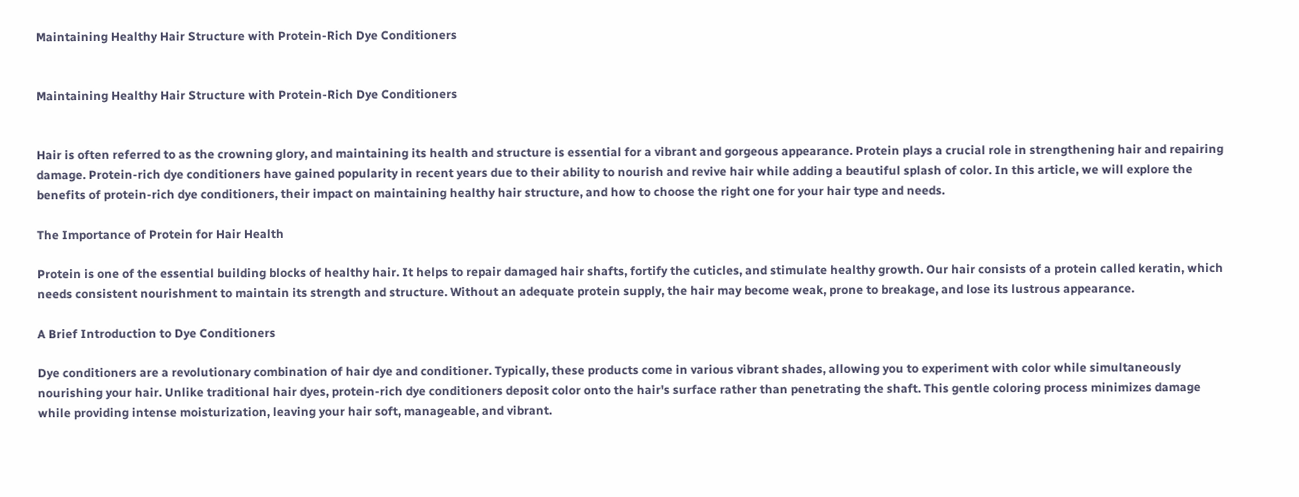Maintaining Healthy Hair Structure with Protein-Rich Dye Conditioners


Maintaining Healthy Hair Structure with Protein-Rich Dye Conditioners


Hair is often referred to as the crowning glory, and maintaining its health and structure is essential for a vibrant and gorgeous appearance. Protein plays a crucial role in strengthening hair and repairing damage. Protein-rich dye conditioners have gained popularity in recent years due to their ability to nourish and revive hair while adding a beautiful splash of color. In this article, we will explore the benefits of protein-rich dye conditioners, their impact on maintaining healthy hair structure, and how to choose the right one for your hair type and needs.

The Importance of Protein for Hair Health

Protein is one of the essential building blocks of healthy hair. It helps to repair damaged hair shafts, fortify the cuticles, and stimulate healthy growth. Our hair consists of a protein called keratin, which needs consistent nourishment to maintain its strength and structure. Without an adequate protein supply, the hair may become weak, prone to breakage, and lose its lustrous appearance.

A Brief Introduction to Dye Conditioners

Dye conditioners are a revolutionary combination of hair dye and conditioner. Typically, these products come in various vibrant shades, allowing you to experiment with color while simultaneously nourishing your hair. Unlike traditional hair dyes, protein-rich dye conditioners deposit color onto the hair's surface rather than penetrating the shaft. This gentle coloring process minimizes damage while providing intense moisturization, leaving your hair soft, manageable, and vibrant.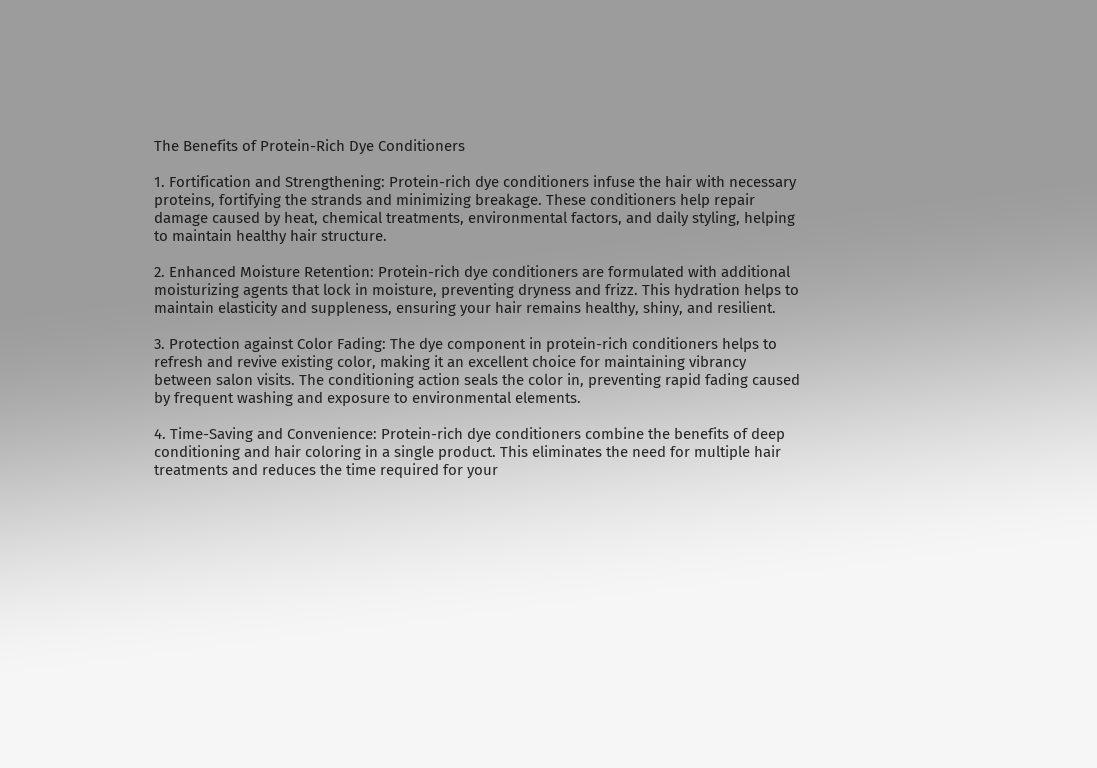The Benefits of Protein-Rich Dye Conditioners

1. Fortification and Strengthening: Protein-rich dye conditioners infuse the hair with necessary proteins, fortifying the strands and minimizing breakage. These conditioners help repair damage caused by heat, chemical treatments, environmental factors, and daily styling, helping to maintain healthy hair structure.

2. Enhanced Moisture Retention: Protein-rich dye conditioners are formulated with additional moisturizing agents that lock in moisture, preventing dryness and frizz. This hydration helps to maintain elasticity and suppleness, ensuring your hair remains healthy, shiny, and resilient.

3. Protection against Color Fading: The dye component in protein-rich conditioners helps to refresh and revive existing color, making it an excellent choice for maintaining vibrancy between salon visits. The conditioning action seals the color in, preventing rapid fading caused by frequent washing and exposure to environmental elements.

4. Time-Saving and Convenience: Protein-rich dye conditioners combine the benefits of deep conditioning and hair coloring in a single product. This eliminates the need for multiple hair treatments and reduces the time required for your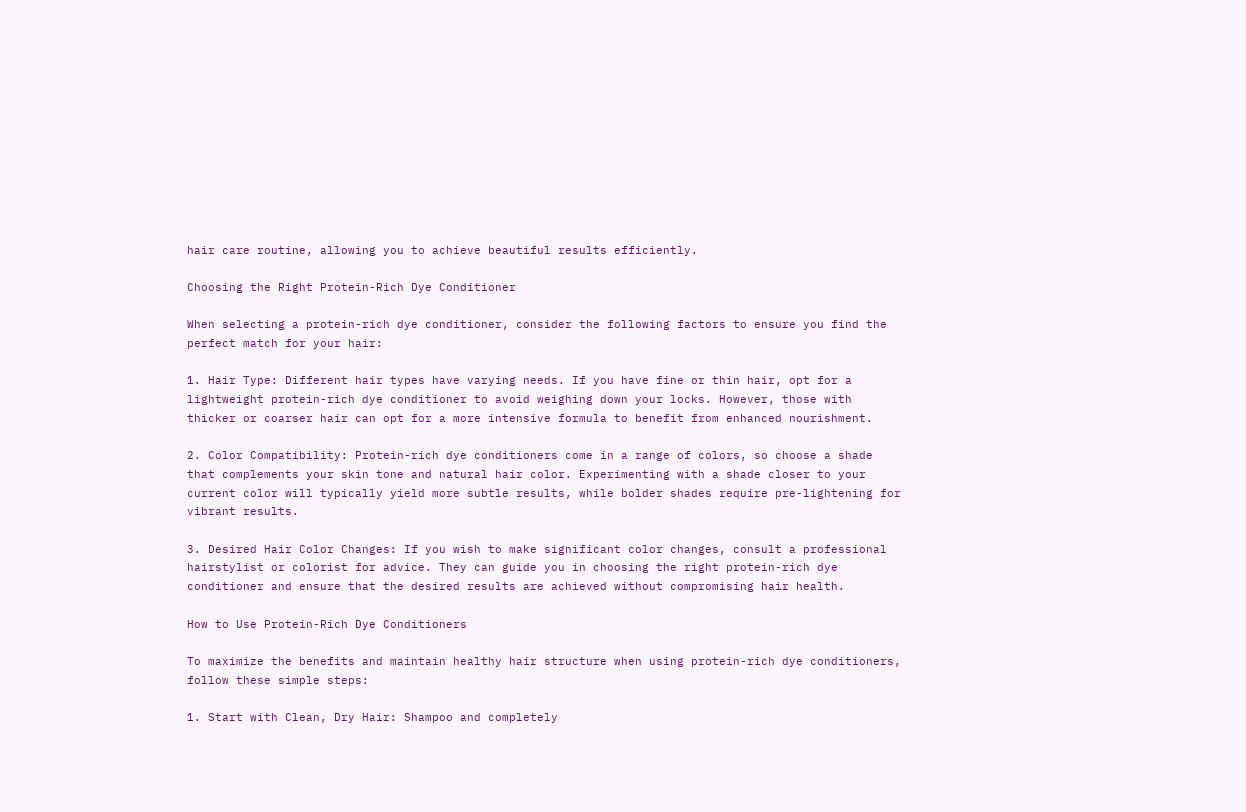hair care routine, allowing you to achieve beautiful results efficiently.

Choosing the Right Protein-Rich Dye Conditioner

When selecting a protein-rich dye conditioner, consider the following factors to ensure you find the perfect match for your hair:

1. Hair Type: Different hair types have varying needs. If you have fine or thin hair, opt for a lightweight protein-rich dye conditioner to avoid weighing down your locks. However, those with thicker or coarser hair can opt for a more intensive formula to benefit from enhanced nourishment.

2. Color Compatibility: Protein-rich dye conditioners come in a range of colors, so choose a shade that complements your skin tone and natural hair color. Experimenting with a shade closer to your current color will typically yield more subtle results, while bolder shades require pre-lightening for vibrant results.

3. Desired Hair Color Changes: If you wish to make significant color changes, consult a professional hairstylist or colorist for advice. They can guide you in choosing the right protein-rich dye conditioner and ensure that the desired results are achieved without compromising hair health.

How to Use Protein-Rich Dye Conditioners

To maximize the benefits and maintain healthy hair structure when using protein-rich dye conditioners, follow these simple steps:

1. Start with Clean, Dry Hair: Shampoo and completely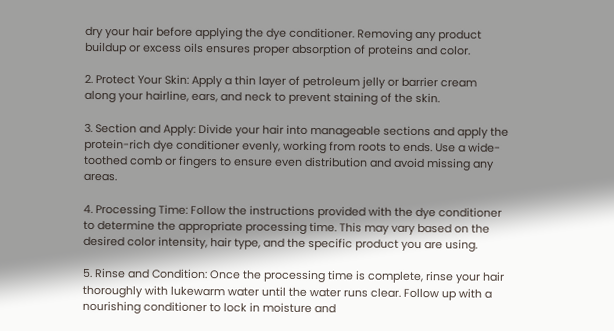dry your hair before applying the dye conditioner. Removing any product buildup or excess oils ensures proper absorption of proteins and color.

2. Protect Your Skin: Apply a thin layer of petroleum jelly or barrier cream along your hairline, ears, and neck to prevent staining of the skin.

3. Section and Apply: Divide your hair into manageable sections and apply the protein-rich dye conditioner evenly, working from roots to ends. Use a wide-toothed comb or fingers to ensure even distribution and avoid missing any areas.

4. Processing Time: Follow the instructions provided with the dye conditioner to determine the appropriate processing time. This may vary based on the desired color intensity, hair type, and the specific product you are using.

5. Rinse and Condition: Once the processing time is complete, rinse your hair thoroughly with lukewarm water until the water runs clear. Follow up with a nourishing conditioner to lock in moisture and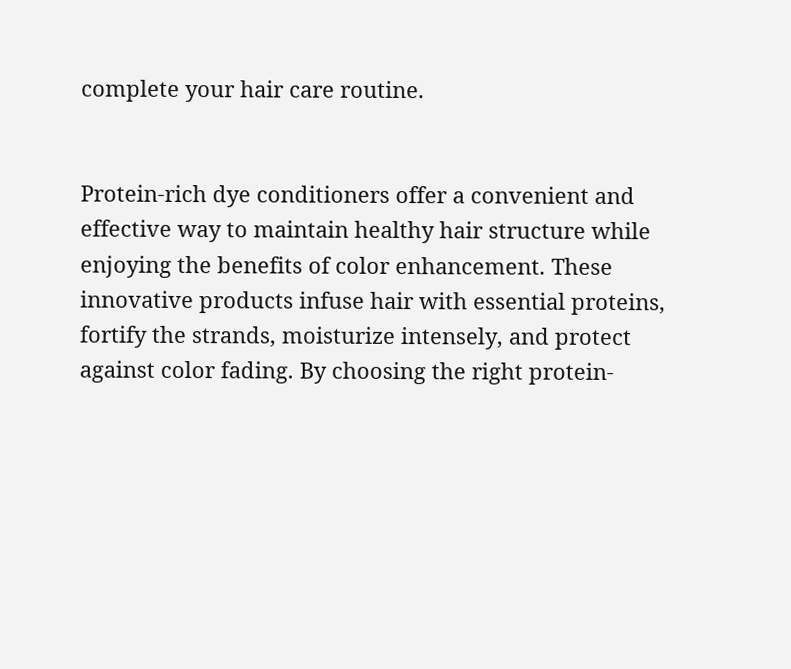complete your hair care routine.


Protein-rich dye conditioners offer a convenient and effective way to maintain healthy hair structure while enjoying the benefits of color enhancement. These innovative products infuse hair with essential proteins, fortify the strands, moisturize intensely, and protect against color fading. By choosing the right protein-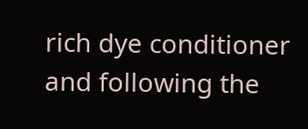rich dye conditioner and following the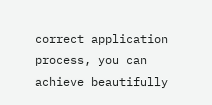correct application process, you can achieve beautifully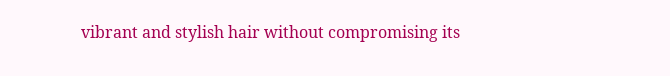vibrant and stylish hair without compromising its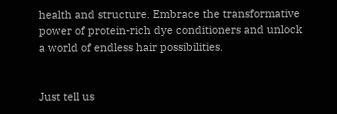health and structure. Embrace the transformative power of protein-rich dye conditioners and unlock a world of endless hair possibilities.


Just tell us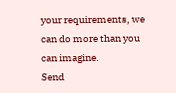your requirements, we can do more than you can imagine.
Send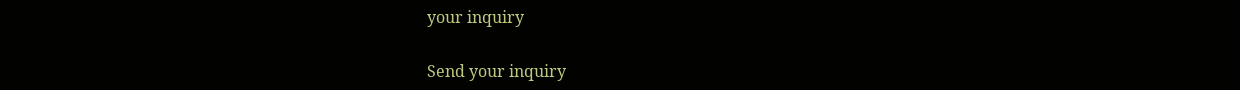your inquiry

Send your inquiry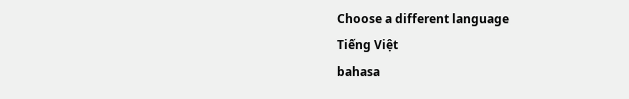Choose a different language
Tiếng Việt
bahasa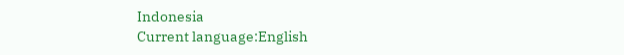Indonesia
Current language:English